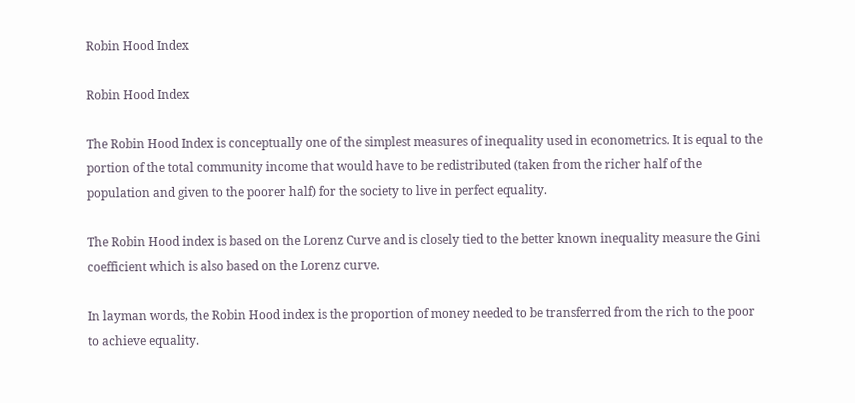Robin Hood Index

Robin Hood Index

The Robin Hood Index is conceptually one of the simplest measures of inequality used in econometrics. It is equal to the portion of the total community income that would have to be redistributed (taken from the richer half of the population and given to the poorer half) for the society to live in perfect equality.

The Robin Hood index is based on the Lorenz Curve and is closely tied to the better known inequality measure the Gini coefficient which is also based on the Lorenz curve.

In layman words, the Robin Hood index is the proportion of money needed to be transferred from the rich to the poor to achieve equality.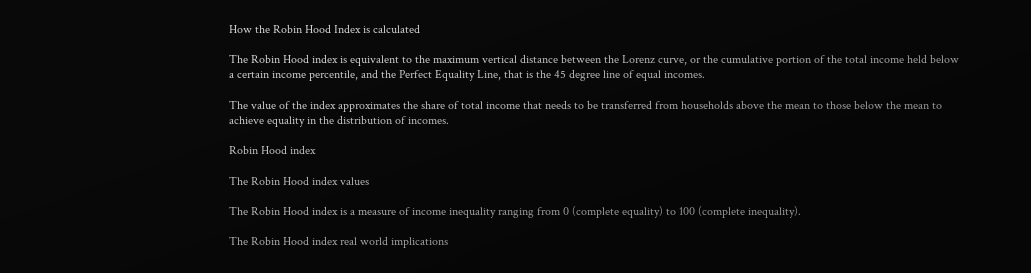How the Robin Hood Index is calculated

The Robin Hood index is equivalent to the maximum vertical distance between the Lorenz curve, or the cumulative portion of the total income held below a certain income percentile, and the Perfect Equality Line, that is the 45 degree line of equal incomes.

The value of the index approximates the share of total income that needs to be transferred from households above the mean to those below the mean to achieve equality in the distribution of incomes.

Robin Hood index

The Robin Hood index values

The Robin Hood index is a measure of income inequality ranging from 0 (complete equality) to 100 (complete inequality).

The Robin Hood index real world implications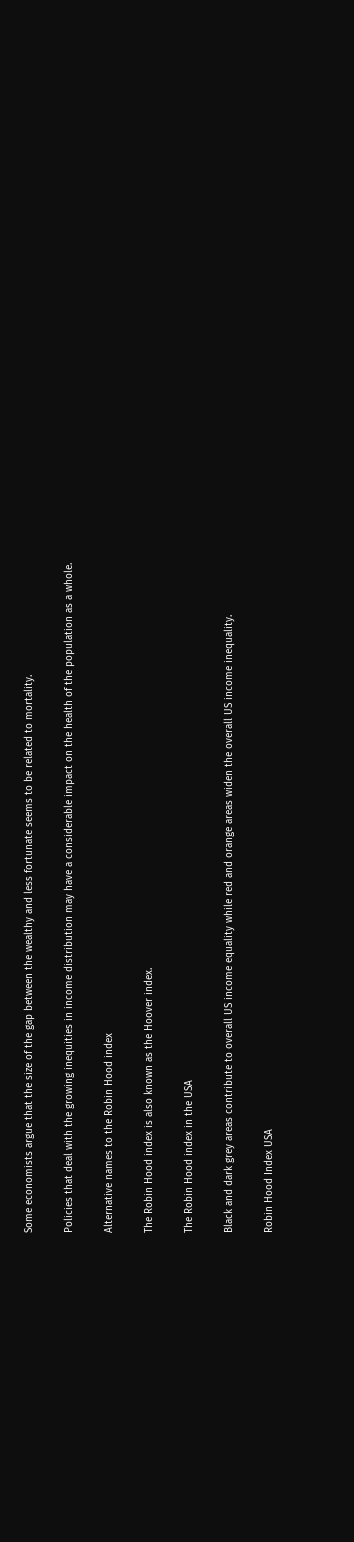Some economists argue that the size of the gap between the wealthy and less fortunate seems to be related to mortality.

Policies that deal with the growing inequities in income distribution may have a considerable impact on the health of the population as a whole.

Alternative names to the Robin Hood index

The Robin Hood index is also known as the Hoover index.

The Robin Hood index in the USA

Black and dark grey areas contribute to overall US income equality while red and orange areas widen the overall US income inequality.

Robin Hood Index USA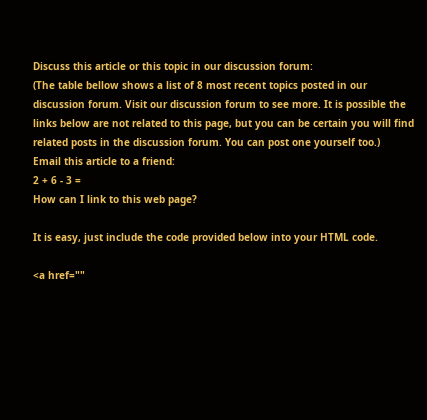Discuss this article or this topic in our discussion forum:
(The table bellow shows a list of 8 most recent topics posted in our discussion forum. Visit our discussion forum to see more. It is possible the links below are not related to this page, but you can be certain you will find related posts in the discussion forum. You can post one yourself too.)
Email this article to a friend:
2 + 6 - 3 =
How can I link to this web page?

It is easy, just include the code provided below into your HTML code.

<a href=""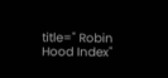title=" Robin Hood Index"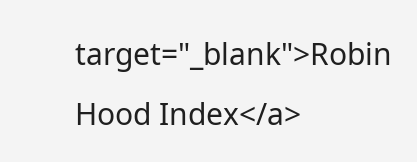target="_blank">Robin Hood Index</a>